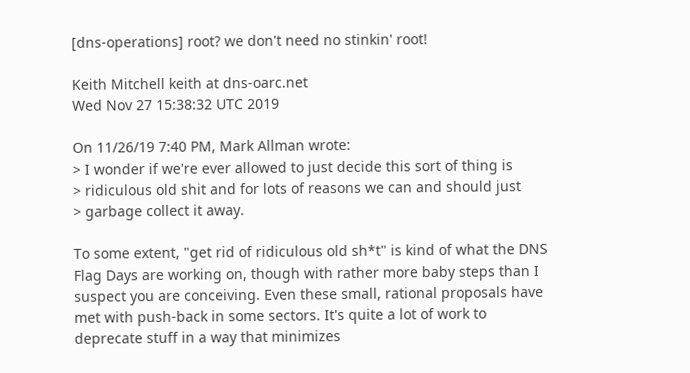[dns-operations] root? we don't need no stinkin' root!

Keith Mitchell keith at dns-oarc.net
Wed Nov 27 15:38:32 UTC 2019

On 11/26/19 7:40 PM, Mark Allman wrote:
> I wonder if we're ever allowed to just decide this sort of thing is
> ridiculous old shit and for lots of reasons we can and should just
> garbage collect it away.

To some extent, "get rid of ridiculous old sh*t" is kind of what the DNS
Flag Days are working on, though with rather more baby steps than I
suspect you are conceiving. Even these small, rational proposals have
met with push-back in some sectors. It's quite a lot of work to
deprecate stuff in a way that minimizes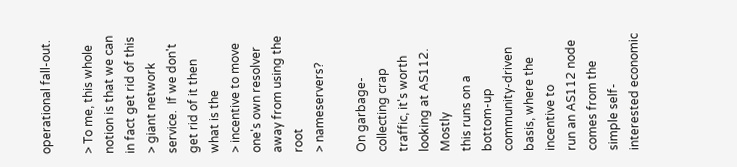operational fall-out.

> To me, this whole notion is that we can in fact get rid of this
> giant network service.  If we don't get rid of it then what is the
> incentive to move one's own resolver away from using the root
> nameservers?

On garbage-collecting crap traffic, it's worth looking at AS112. Mostly
this runs on a bottom-up community-driven basis, where the incentive to
run an AS112 node comes from the simple self-interested economic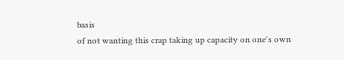basis
of not wanting this crap taking up capacity on one's own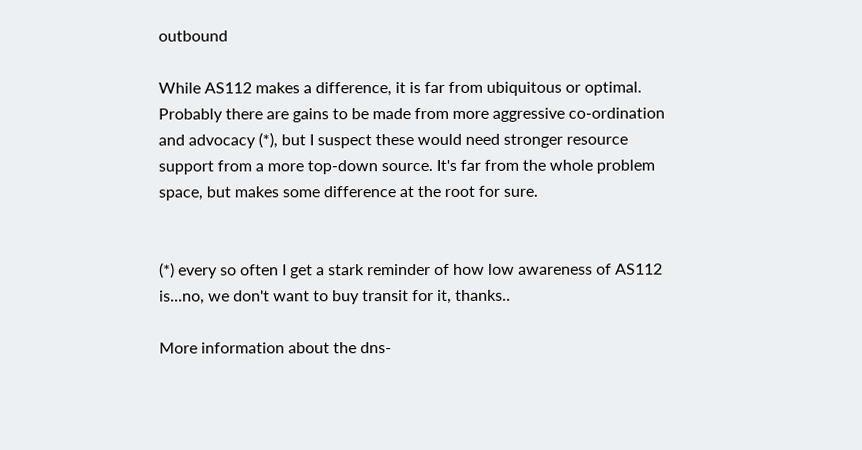outbound

While AS112 makes a difference, it is far from ubiquitous or optimal.
Probably there are gains to be made from more aggressive co-ordination
and advocacy (*), but I suspect these would need stronger resource
support from a more top-down source. It's far from the whole problem
space, but makes some difference at the root for sure.


(*) every so often I get a stark reminder of how low awareness of AS112
is...no, we don't want to buy transit for it, thanks..

More information about the dns-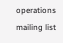operations mailing list